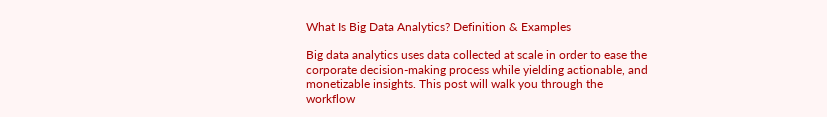What Is Big Data Analytics? Definition & Examples

Big data analytics uses data collected at scale in order to ease the corporate decision-making process while yielding actionable, and monetizable insights. This post will walk you through the workflow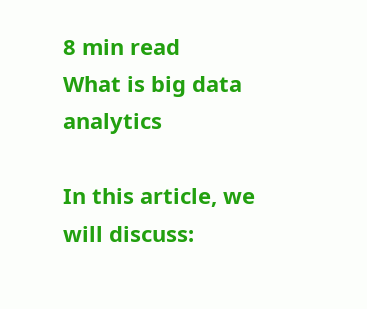8 min read
What is big data analytics

In this article, we will discuss: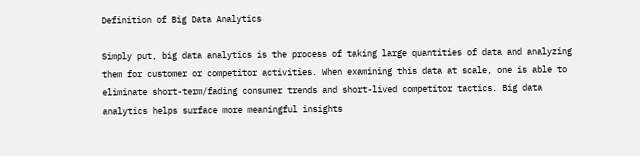Definition of Big Data Analytics

Simply put, big data analytics is the process of taking large quantities of data and analyzing them for customer or competitor activities. When examining this data at scale, one is able to eliminate short-term/fading consumer trends and short-lived competitor tactics. Big data analytics helps surface more meaningful insights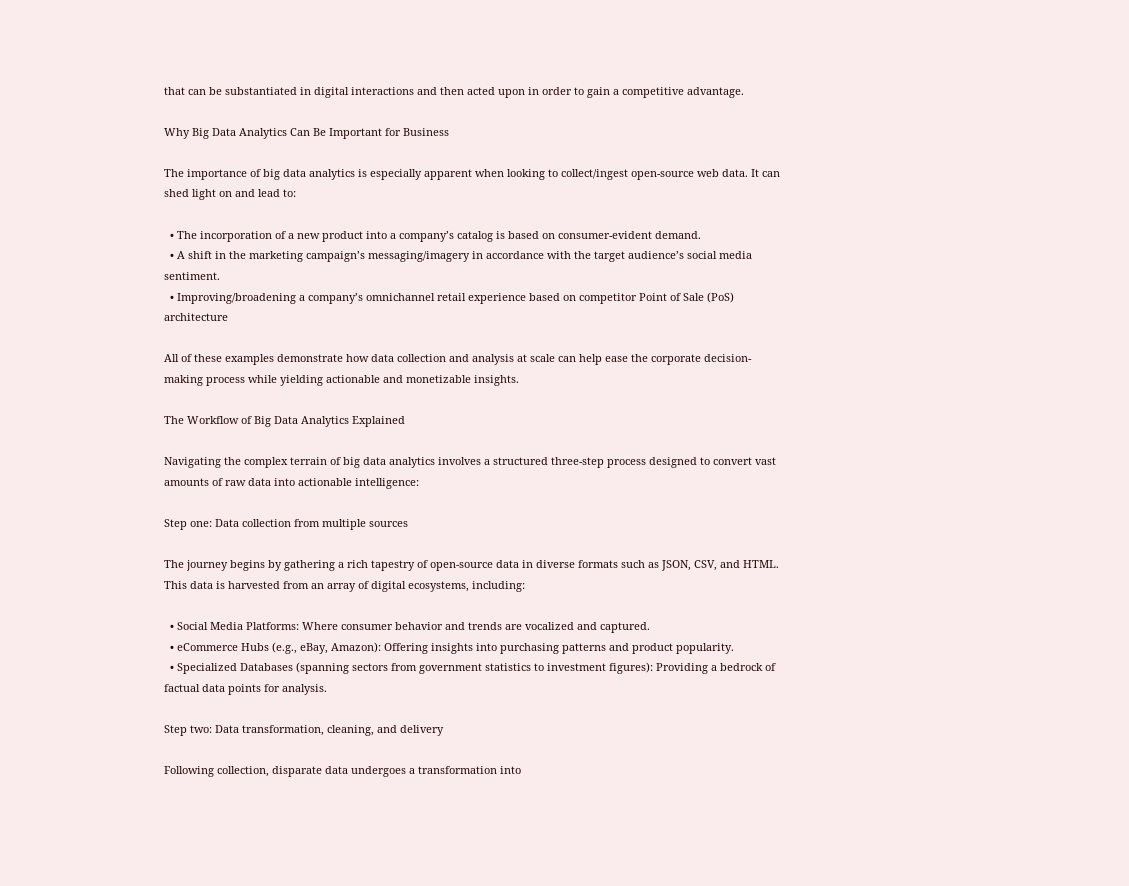that can be substantiated in digital interactions and then acted upon in order to gain a competitive advantage.

Why Big Data Analytics Can Be Important for Business

The importance of big data analytics is especially apparent when looking to collect/ingest open-source web data. It can shed light on and lead to:

  • The incorporation of a new product into a company’s catalog is based on consumer-evident demand.
  • A shift in the marketing campaign’s messaging/imagery in accordance with the target audience’s social media sentiment.
  • Improving/broadening a company’s omnichannel retail experience based on competitor Point of Sale (PoS) architecture

All of these examples demonstrate how data collection and analysis at scale can help ease the corporate decision-making process while yielding actionable and monetizable insights.

The Workflow of Big Data Analytics Explained

Navigating the complex terrain of big data analytics involves a structured three-step process designed to convert vast amounts of raw data into actionable intelligence:

Step one: Data collection from multiple sources

The journey begins by gathering a rich tapestry of open-source data in diverse formats such as JSON, CSV, and HTML. This data is harvested from an array of digital ecosystems, including:

  • Social Media Platforms: Where consumer behavior and trends are vocalized and captured.
  • eCommerce Hubs (e.g., eBay, Amazon): Offering insights into purchasing patterns and product popularity.
  • Specialized Databases (spanning sectors from government statistics to investment figures): Providing a bedrock of factual data points for analysis.

Step two: Data transformation, cleaning, and delivery

Following collection, disparate data undergoes a transformation into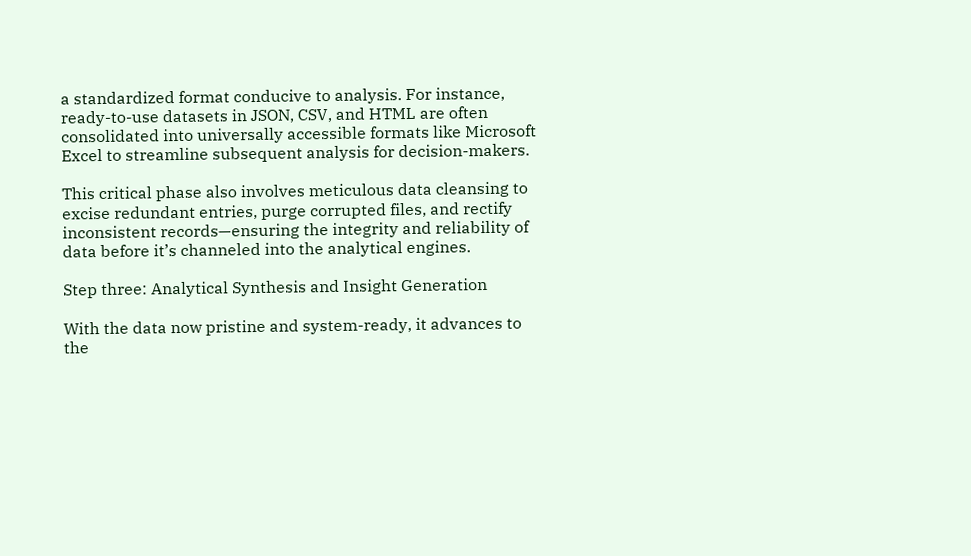a standardized format conducive to analysis. For instance, ready-to-use datasets in JSON, CSV, and HTML are often consolidated into universally accessible formats like Microsoft Excel to streamline subsequent analysis for decision-makers.

This critical phase also involves meticulous data cleansing to excise redundant entries, purge corrupted files, and rectify inconsistent records—ensuring the integrity and reliability of data before it’s channeled into the analytical engines.

Step three: Analytical Synthesis and Insight Generation

With the data now pristine and system-ready, it advances to the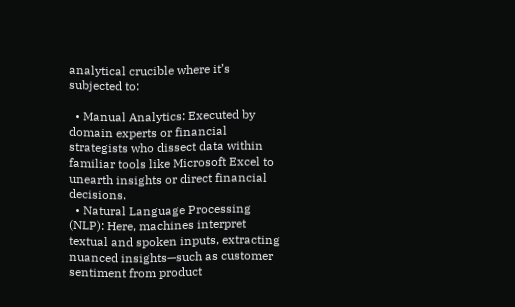analytical crucible where it’s subjected to:

  • Manual Analytics: Executed by domain experts or financial strategists who dissect data within familiar tools like Microsoft Excel to unearth insights or direct financial decisions.
  • Natural Language Processing (NLP): Here, machines interpret textual and spoken inputs, extracting nuanced insights—such as customer sentiment from product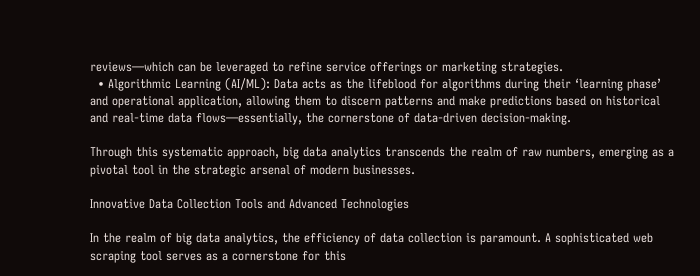reviews—which can be leveraged to refine service offerings or marketing strategies.
  • Algorithmic Learning (AI/ML): Data acts as the lifeblood for algorithms during their ‘learning phase’ and operational application, allowing them to discern patterns and make predictions based on historical and real-time data flows—essentially, the cornerstone of data-driven decision-making.

Through this systematic approach, big data analytics transcends the realm of raw numbers, emerging as a pivotal tool in the strategic arsenal of modern businesses.

Innovative Data Collection Tools and Advanced Technologies

In the realm of big data analytics, the efficiency of data collection is paramount. A sophisticated web scraping tool serves as a cornerstone for this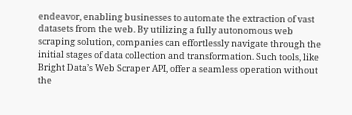endeavor, enabling businesses to automate the extraction of vast datasets from the web. By utilizing a fully autonomous web scraping solution, companies can effortlessly navigate through the initial stages of data collection and transformation. Such tools, like Bright Data’s Web Scraper API, offer a seamless operation without the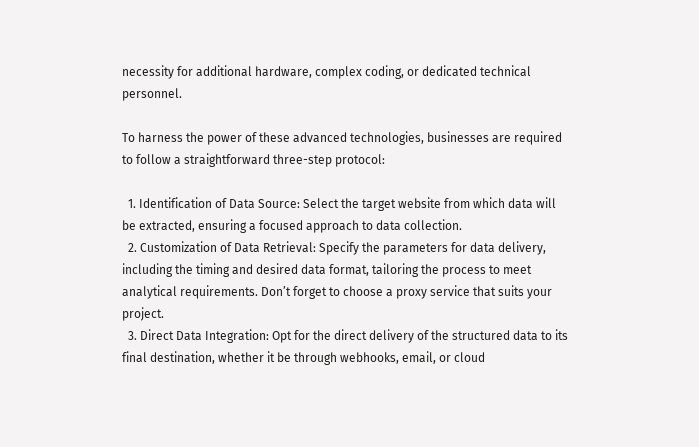necessity for additional hardware, complex coding, or dedicated technical personnel.

To harness the power of these advanced technologies, businesses are required to follow a straightforward three-step protocol:

  1. Identification of Data Source: Select the target website from which data will be extracted, ensuring a focused approach to data collection.
  2. Customization of Data Retrieval: Specify the parameters for data delivery, including the timing and desired data format, tailoring the process to meet analytical requirements. Don’t forget to choose a proxy service that suits your project.
  3. Direct Data Integration: Opt for the direct delivery of the structured data to its final destination, whether it be through webhooks, email, or cloud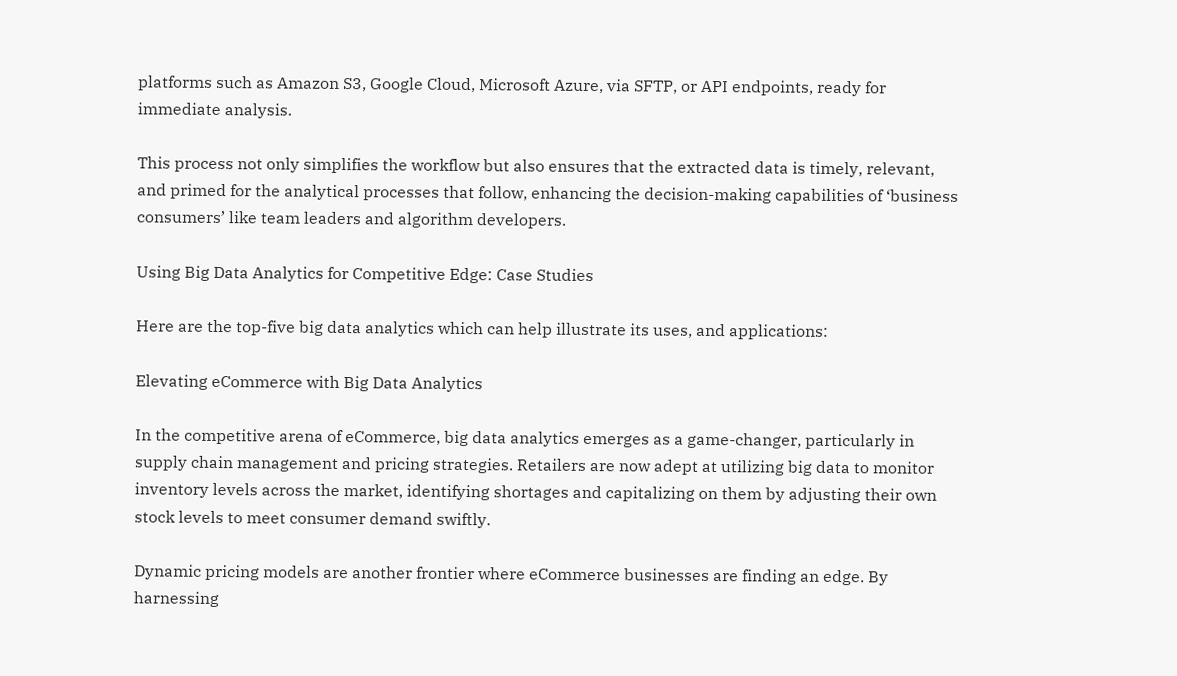platforms such as Amazon S3, Google Cloud, Microsoft Azure, via SFTP, or API endpoints, ready for immediate analysis.

This process not only simplifies the workflow but also ensures that the extracted data is timely, relevant, and primed for the analytical processes that follow, enhancing the decision-making capabilities of ‘business consumers’ like team leaders and algorithm developers.

Using Big Data Analytics for Competitive Edge: Case Studies

Here are the top-five big data analytics which can help illustrate its uses, and applications:

Elevating eCommerce with Big Data Analytics

In the competitive arena of eCommerce, big data analytics emerges as a game-changer, particularly in supply chain management and pricing strategies. Retailers are now adept at utilizing big data to monitor inventory levels across the market, identifying shortages and capitalizing on them by adjusting their own stock levels to meet consumer demand swiftly.

Dynamic pricing models are another frontier where eCommerce businesses are finding an edge. By harnessing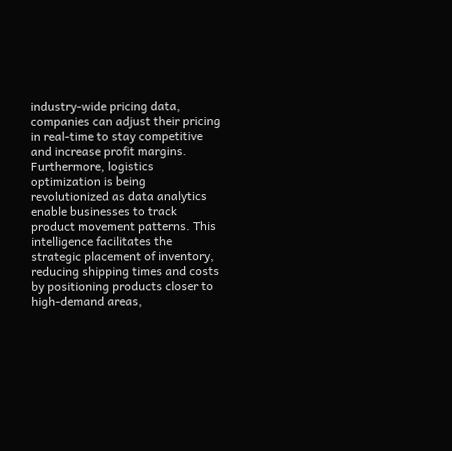industry-wide pricing data, companies can adjust their pricing in real-time to stay competitive and increase profit margins. Furthermore, logistics optimization is being revolutionized as data analytics enable businesses to track product movement patterns. This intelligence facilitates the strategic placement of inventory, reducing shipping times and costs by positioning products closer to high-demand areas,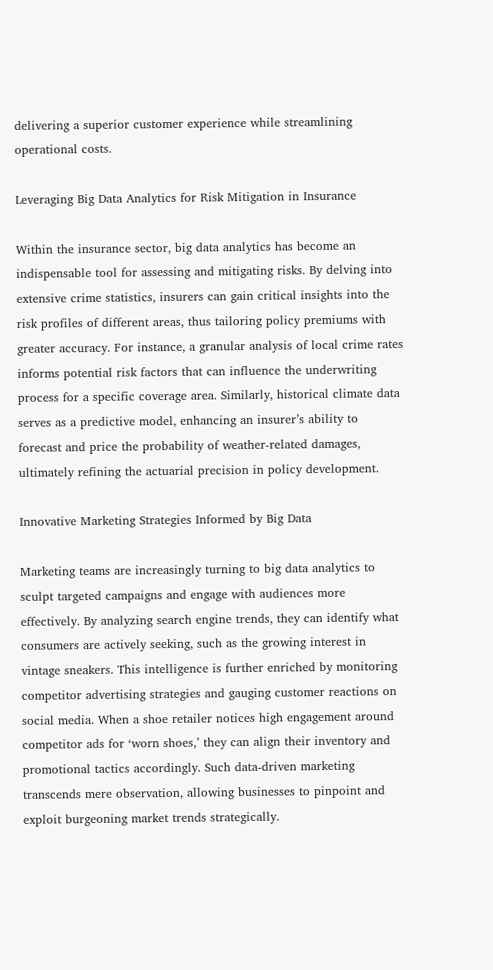delivering a superior customer experience while streamlining operational costs.

Leveraging Big Data Analytics for Risk Mitigation in Insurance

Within the insurance sector, big data analytics has become an indispensable tool for assessing and mitigating risks. By delving into extensive crime statistics, insurers can gain critical insights into the risk profiles of different areas, thus tailoring policy premiums with greater accuracy. For instance, a granular analysis of local crime rates informs potential risk factors that can influence the underwriting process for a specific coverage area. Similarly, historical climate data serves as a predictive model, enhancing an insurer’s ability to forecast and price the probability of weather-related damages, ultimately refining the actuarial precision in policy development.

Innovative Marketing Strategies Informed by Big Data

Marketing teams are increasingly turning to big data analytics to sculpt targeted campaigns and engage with audiences more effectively. By analyzing search engine trends, they can identify what consumers are actively seeking, such as the growing interest in vintage sneakers. This intelligence is further enriched by monitoring competitor advertising strategies and gauging customer reactions on social media. When a shoe retailer notices high engagement around competitor ads for ‘worn shoes,’ they can align their inventory and promotional tactics accordingly. Such data-driven marketing transcends mere observation, allowing businesses to pinpoint and exploit burgeoning market trends strategically.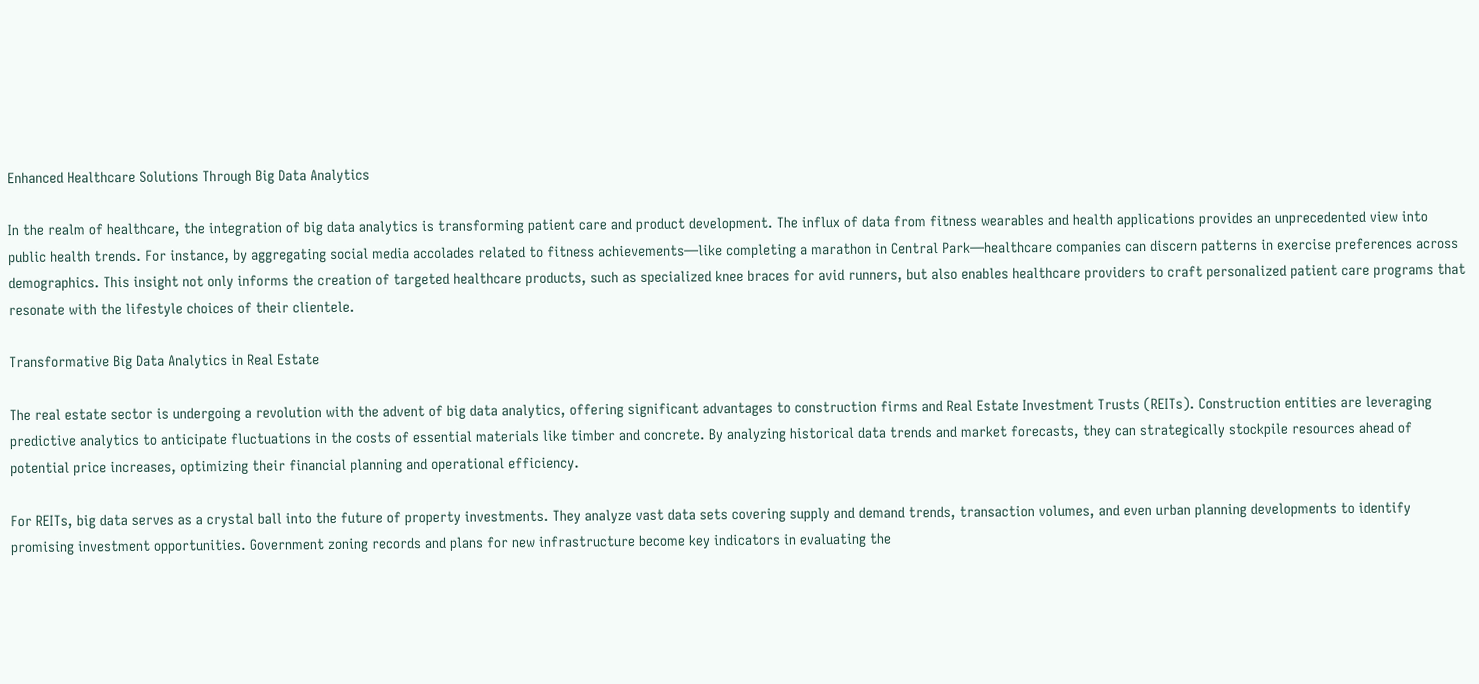Enhanced Healthcare Solutions Through Big Data Analytics

In the realm of healthcare, the integration of big data analytics is transforming patient care and product development. The influx of data from fitness wearables and health applications provides an unprecedented view into public health trends. For instance, by aggregating social media accolades related to fitness achievements—like completing a marathon in Central Park—healthcare companies can discern patterns in exercise preferences across demographics. This insight not only informs the creation of targeted healthcare products, such as specialized knee braces for avid runners, but also enables healthcare providers to craft personalized patient care programs that resonate with the lifestyle choices of their clientele.

Transformative Big Data Analytics in Real Estate

The real estate sector is undergoing a revolution with the advent of big data analytics, offering significant advantages to construction firms and Real Estate Investment Trusts (REITs). Construction entities are leveraging predictive analytics to anticipate fluctuations in the costs of essential materials like timber and concrete. By analyzing historical data trends and market forecasts, they can strategically stockpile resources ahead of potential price increases, optimizing their financial planning and operational efficiency.

For REITs, big data serves as a crystal ball into the future of property investments. They analyze vast data sets covering supply and demand trends, transaction volumes, and even urban planning developments to identify promising investment opportunities. Government zoning records and plans for new infrastructure become key indicators in evaluating the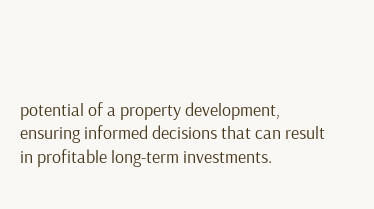potential of a property development, ensuring informed decisions that can result in profitable long-term investments.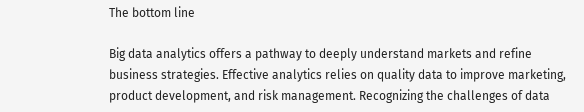The bottom line

Big data analytics offers a pathway to deeply understand markets and refine business strategies. Effective analytics relies on quality data to improve marketing, product development, and risk management. Recognizing the challenges of data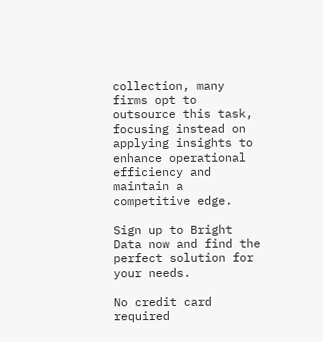collection, many firms opt to outsource this task, focusing instead on applying insights to enhance operational efficiency and maintain a competitive edge.

Sign up to Bright Data now and find the perfect solution for your needs.

No credit card required